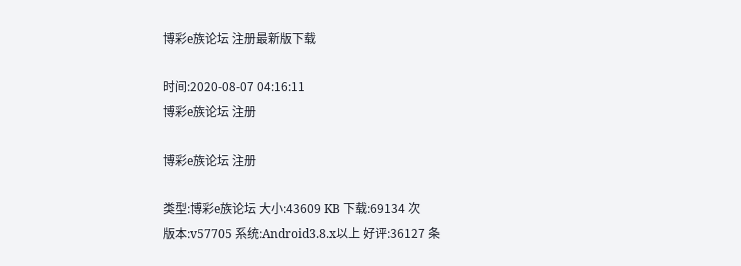博彩e族论坛 注册最新版下载

时间:2020-08-07 04:16:11
博彩e族论坛 注册

博彩e族论坛 注册

类型:博彩e族论坛 大小:43609 KB 下载:69134 次
版本:v57705 系统:Android3.8.x以上 好评:36127 条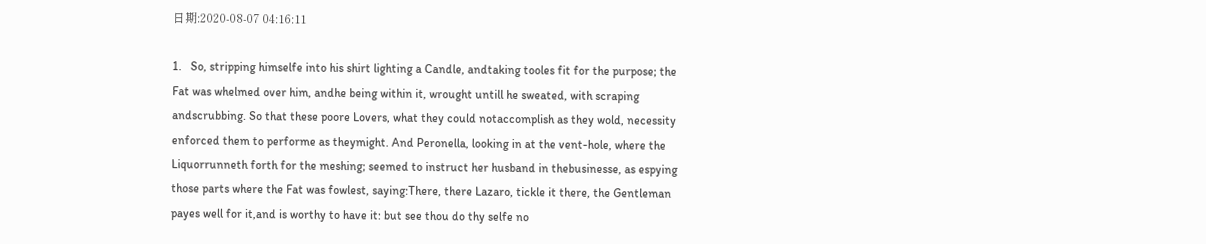日期:2020-08-07 04:16:11

1.   So, stripping himselfe into his shirt lighting a Candle, andtaking tooles fit for the purpose; the Fat was whelmed over him, andhe being within it, wrought untill he sweated, with scraping andscrubbing. So that these poore Lovers, what they could notaccomplish as they wold, necessity enforced them to performe as theymight. And Peronella, looking in at the vent-hole, where the Liquorrunneth forth for the meshing; seemed to instruct her husband in thebusinesse, as espying those parts where the Fat was fowlest, saying:There, there Lazaro, tickle it there, the Gentleman payes well for it,and is worthy to have it: but see thou do thy selfe no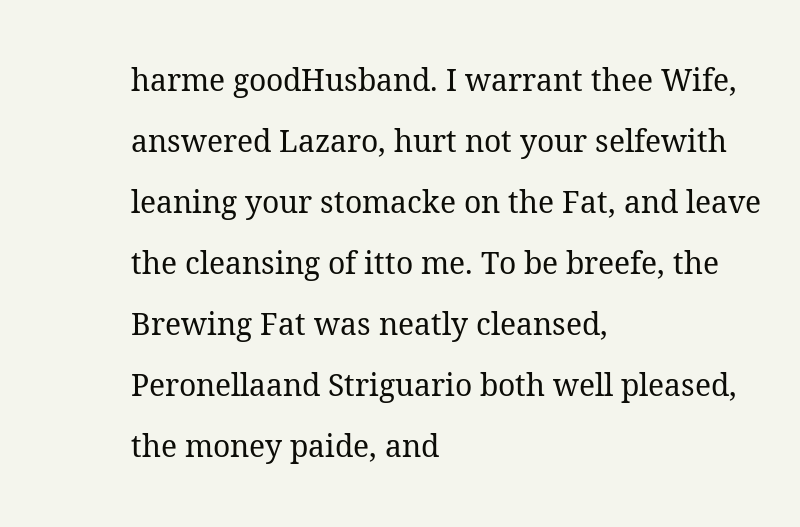harme goodHusband. I warrant thee Wife, answered Lazaro, hurt not your selfewith leaning your stomacke on the Fat, and leave the cleansing of itto me. To be breefe, the Brewing Fat was neatly cleansed, Peronellaand Striguario both well pleased, the money paide, and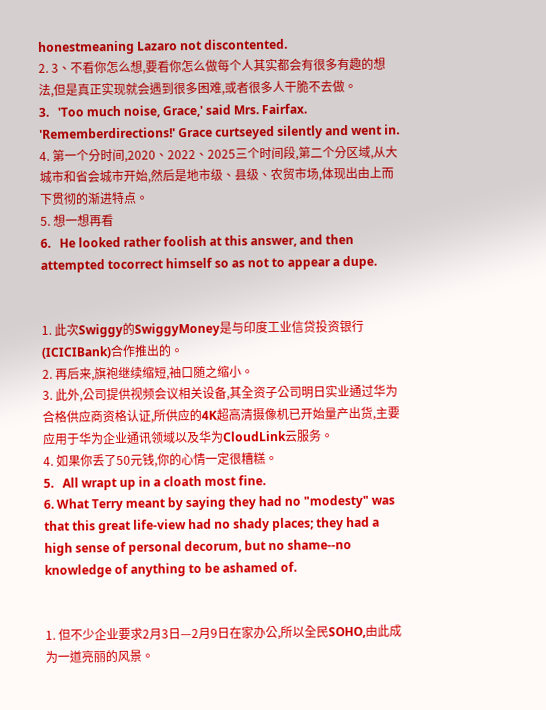honestmeaning Lazaro not discontented.
2. 3、不看你怎么想,要看你怎么做每个人其实都会有很多有趣的想法,但是真正实现就会遇到很多困难,或者很多人干脆不去做。
3.   'Too much noise, Grace,' said Mrs. Fairfax. 'Rememberdirections!' Grace curtseyed silently and went in.
4. 第一个分时间,2020、2022、2025三个时间段,第二个分区域,从大城市和省会城市开始,然后是地市级、县级、农贸市场,体现出由上而下贯彻的渐进特点。
5. 想一想再看
6.   He looked rather foolish at this answer, and then attempted tocorrect himself so as not to appear a dupe.


1. 此次Swiggy的SwiggyMoney是与印度工业信贷投资银行(ICICIBank)合作推出的。
2. 再后来,旗袍继续缩短,袖口随之缩小。
3. 此外,公司提供视频会议相关设备,其全资子公司明日实业通过华为合格供应商资格认证,所供应的4K超高清摄像机已开始量产出货,主要应用于华为企业通讯领域以及华为CloudLink云服务。
4. 如果你丢了50元钱,你的心情一定很糟糕。
5.   All wrapt up in a cloath most fine.
6. What Terry meant by saying they had no "modesty" was that this great life-view had no shady places; they had a high sense of personal decorum, but no shame--no knowledge of anything to be ashamed of.


1. 但不少企业要求2月3日—2月9日在家办公,所以全民SOHO,由此成为一道亮丽的风景。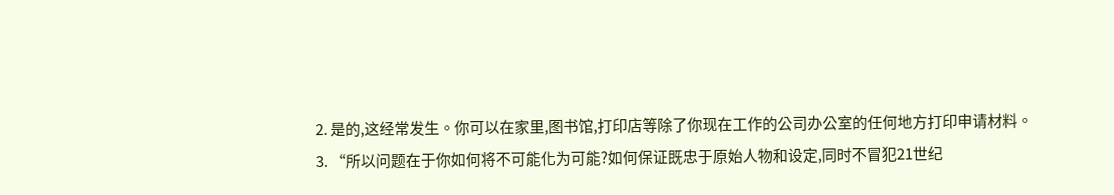2. 是的,这经常发生。你可以在家里,图书馆,打印店等除了你现在工作的公司办公室的任何地方打印申请材料。
3. “所以问题在于你如何将不可能化为可能?如何保证既忠于原始人物和设定,同时不冒犯21世纪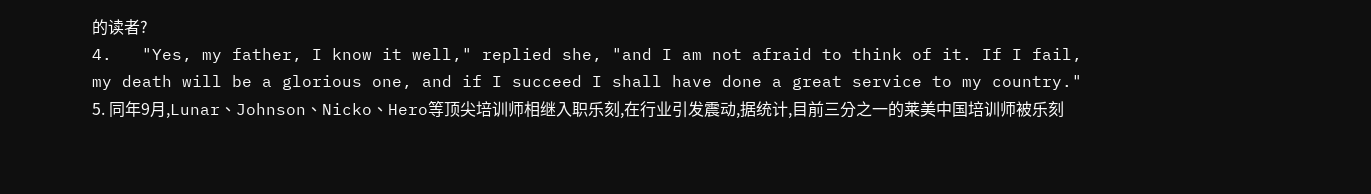的读者?
4.   "Yes, my father, I know it well," replied she, "and I am not afraid to think of it. If I fail, my death will be a glorious one, and if I succeed I shall have done a great service to my country."
5. 同年9月,Lunar、Johnson、Nicko、Hero等顶尖培训师相继入职乐刻,在行业引发震动,据统计,目前三分之一的莱美中国培训师被乐刻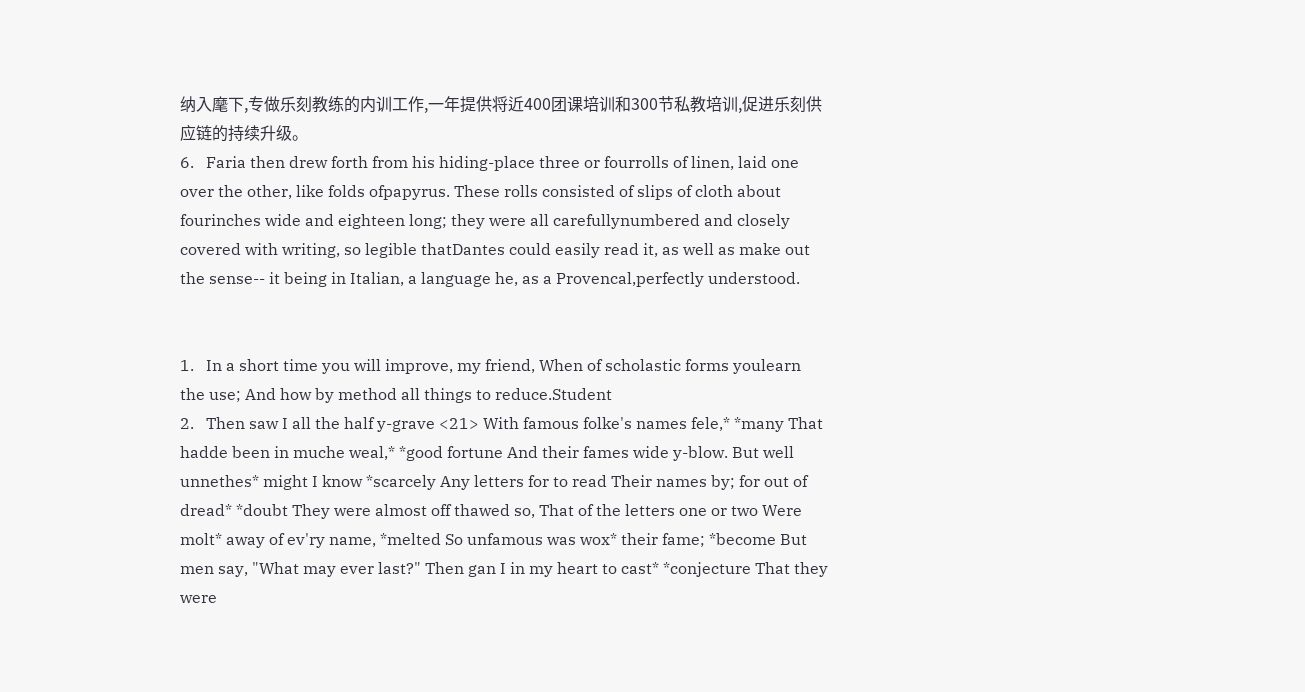纳入麾下,专做乐刻教练的内训工作,一年提供将近400团课培训和300节私教培训,促进乐刻供应链的持续升级。
6.   Faria then drew forth from his hiding-place three or fourrolls of linen, laid one over the other, like folds ofpapyrus. These rolls consisted of slips of cloth about fourinches wide and eighteen long; they were all carefullynumbered and closely covered with writing, so legible thatDantes could easily read it, as well as make out the sense-- it being in Italian, a language he, as a Provencal,perfectly understood.


1.   In a short time you will improve, my friend, When of scholastic forms youlearn the use; And how by method all things to reduce.Student
2.   Then saw I all the half y-grave <21> With famous folke's names fele,* *many That hadde been in muche weal,* *good fortune And their fames wide y-blow. But well unnethes* might I know *scarcely Any letters for to read Their names by; for out of dread* *doubt They were almost off thawed so, That of the letters one or two Were molt* away of ev'ry name, *melted So unfamous was wox* their fame; *become But men say, "What may ever last?" Then gan I in my heart to cast* *conjecture That they were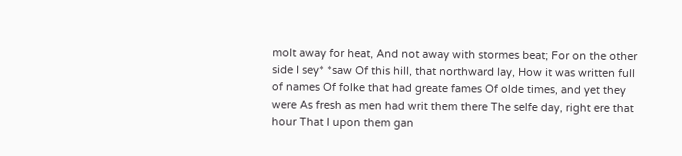molt away for heat, And not away with stormes beat; For on the other side I sey* *saw Of this hill, that northward lay, How it was written full of names Of folke that had greate fames Of olde times, and yet they were As fresh as men had writ them there The selfe day, right ere that hour That I upon them gan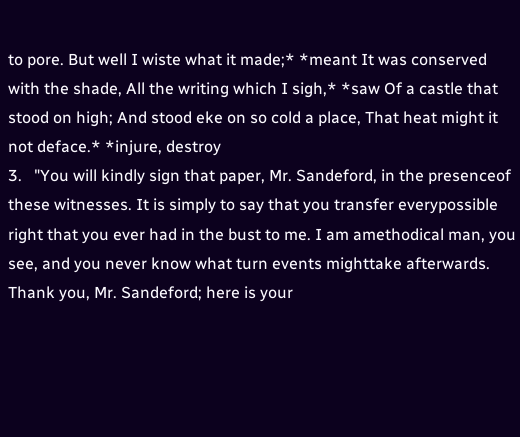to pore. But well I wiste what it made;* *meant It was conserved with the shade, All the writing which I sigh,* *saw Of a castle that stood on high; And stood eke on so cold a place, That heat might it not deface.* *injure, destroy
3.   "You will kindly sign that paper, Mr. Sandeford, in the presenceof these witnesses. It is simply to say that you transfer everypossible right that you ever had in the bust to me. I am amethodical man, you see, and you never know what turn events mighttake afterwards. Thank you, Mr. Sandeford; here is your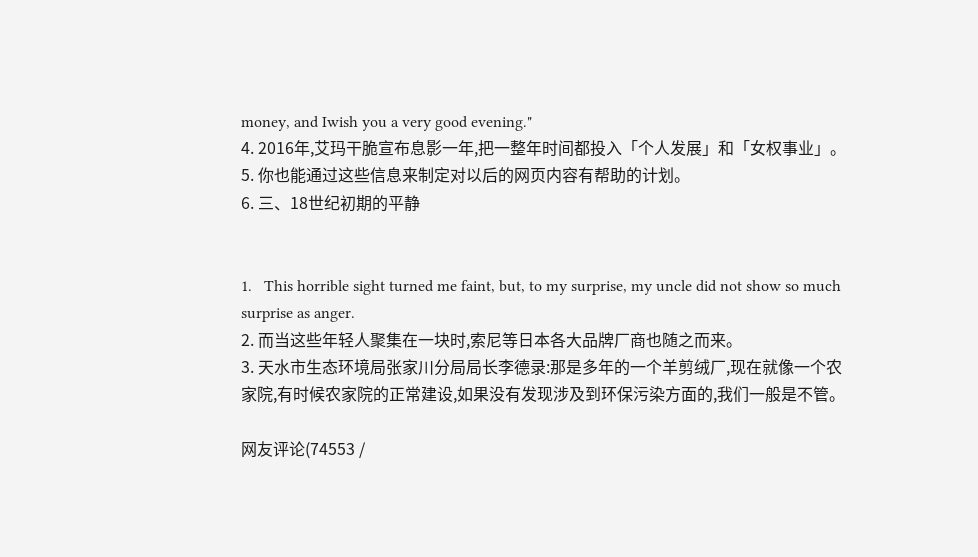money, and Iwish you a very good evening."
4. 2016年,艾玛干脆宣布息影一年,把一整年时间都投入「个人发展」和「女权事业」。
5. 你也能通过这些信息来制定对以后的网页内容有帮助的计划。
6. 三、18世纪初期的平静


1.   This horrible sight turned me faint, but, to my surprise, my uncle did not show so much surprise as anger.
2. 而当这些年轻人聚集在一块时,索尼等日本各大品牌厂商也随之而来。
3. 天水市生态环境局张家川分局局长李德录:那是多年的一个羊剪绒厂,现在就像一个农家院,有时候农家院的正常建设,如果没有发现涉及到环保污染方面的,我们一般是不管。

网友评论(74553 /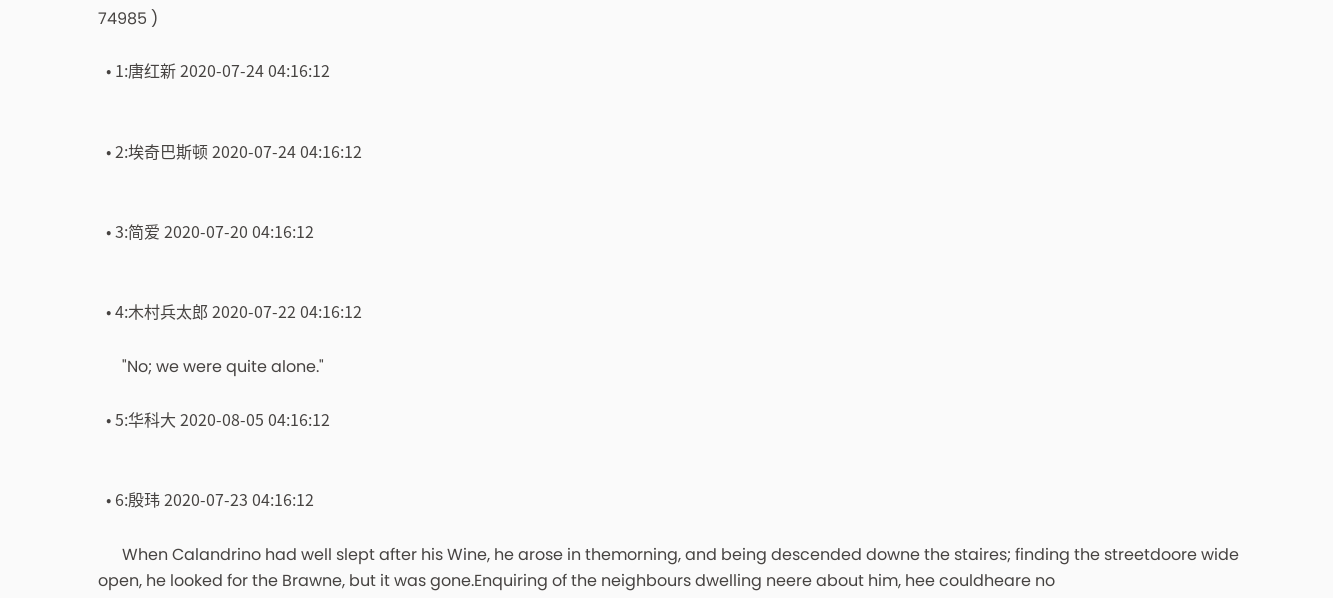74985 )

  • 1:唐红新 2020-07-24 04:16:12


  • 2:埃奇巴斯顿 2020-07-24 04:16:12


  • 3:简爱 2020-07-20 04:16:12


  • 4:木村兵太郎 2020-07-22 04:16:12

      "No; we were quite alone."

  • 5:华科大 2020-08-05 04:16:12


  • 6:殷玮 2020-07-23 04:16:12

      When Calandrino had well slept after his Wine, he arose in themorning, and being descended downe the staires; finding the streetdoore wide open, he looked for the Brawne, but it was gone.Enquiring of the neighbours dwelling neere about him, hee couldheare no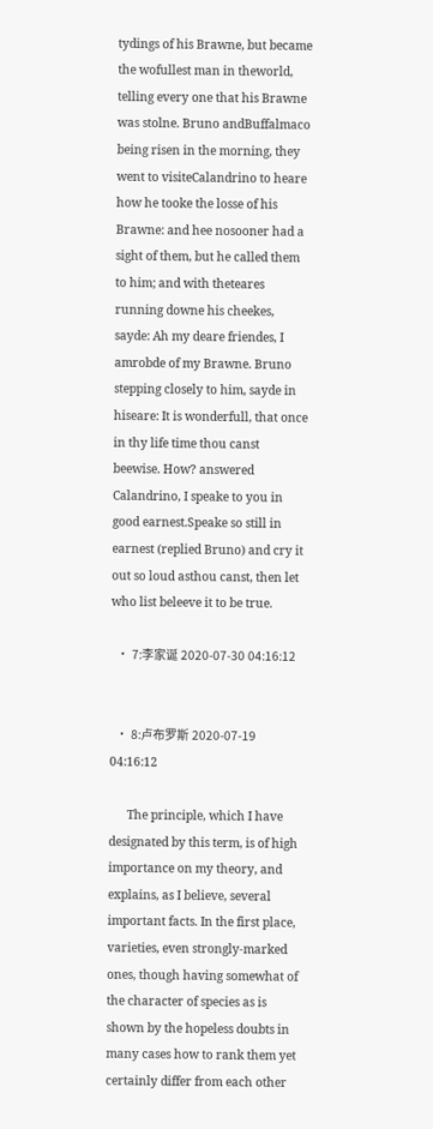tydings of his Brawne, but became the wofullest man in theworld, telling every one that his Brawne was stolne. Bruno andBuffalmaco being risen in the morning, they went to visiteCalandrino to heare how he tooke the losse of his Brawne: and hee nosooner had a sight of them, but he called them to him; and with theteares running downe his cheekes, sayde: Ah my deare friendes, I amrobde of my Brawne. Bruno stepping closely to him, sayde in hiseare: It is wonderfull, that once in thy life time thou canst beewise. How? answered Calandrino, I speake to you in good earnest.Speake so still in earnest (replied Bruno) and cry it out so loud asthou canst, then let who list beleeve it to be true.

  • 7:李家诞 2020-07-30 04:16:12


  • 8:卢布罗斯 2020-07-19 04:16:12

      The principle, which I have designated by this term, is of high importance on my theory, and explains, as I believe, several important facts. In the first place, varieties, even strongly-marked ones, though having somewhat of the character of species as is shown by the hopeless doubts in many cases how to rank them yet certainly differ from each other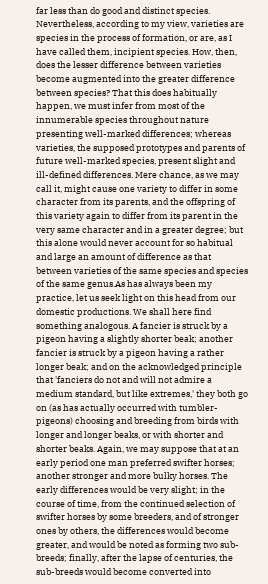far less than do good and distinct species. Nevertheless, according to my view, varieties are species in the process of formation, or are, as I have called them, incipient species. How, then, does the lesser difference between varieties become augmented into the greater difference between species? That this does habitually happen, we must infer from most of the innumerable species throughout nature presenting well-marked differences; whereas varieties, the supposed prototypes and parents of future well-marked species, present slight and ill-defined differences. Mere chance, as we may call it, might cause one variety to differ in some character from its parents, and the offspring of this variety again to differ from its parent in the very same character and in a greater degree; but this alone would never account for so habitual and large an amount of difference as that between varieties of the same species and species of the same genus.As has always been my practice, let us seek light on this head from our domestic productions. We shall here find something analogous. A fancier is struck by a pigeon having a slightly shorter beak; another fancier is struck by a pigeon having a rather longer beak; and on the acknowledged principle that 'fanciers do not and will not admire a medium standard, but like extremes,' they both go on (as has actually occurred with tumbler-pigeons) choosing and breeding from birds with longer and longer beaks, or with shorter and shorter beaks. Again, we may suppose that at an early period one man preferred swifter horses; another stronger and more bulky horses. The early differences would be very slight; in the course of time, from the continued selection of swifter horses by some breeders, and of stronger ones by others, the differences would become greater, and would be noted as forming two sub-breeds; finally, after the lapse of centuries, the sub-breeds would become converted into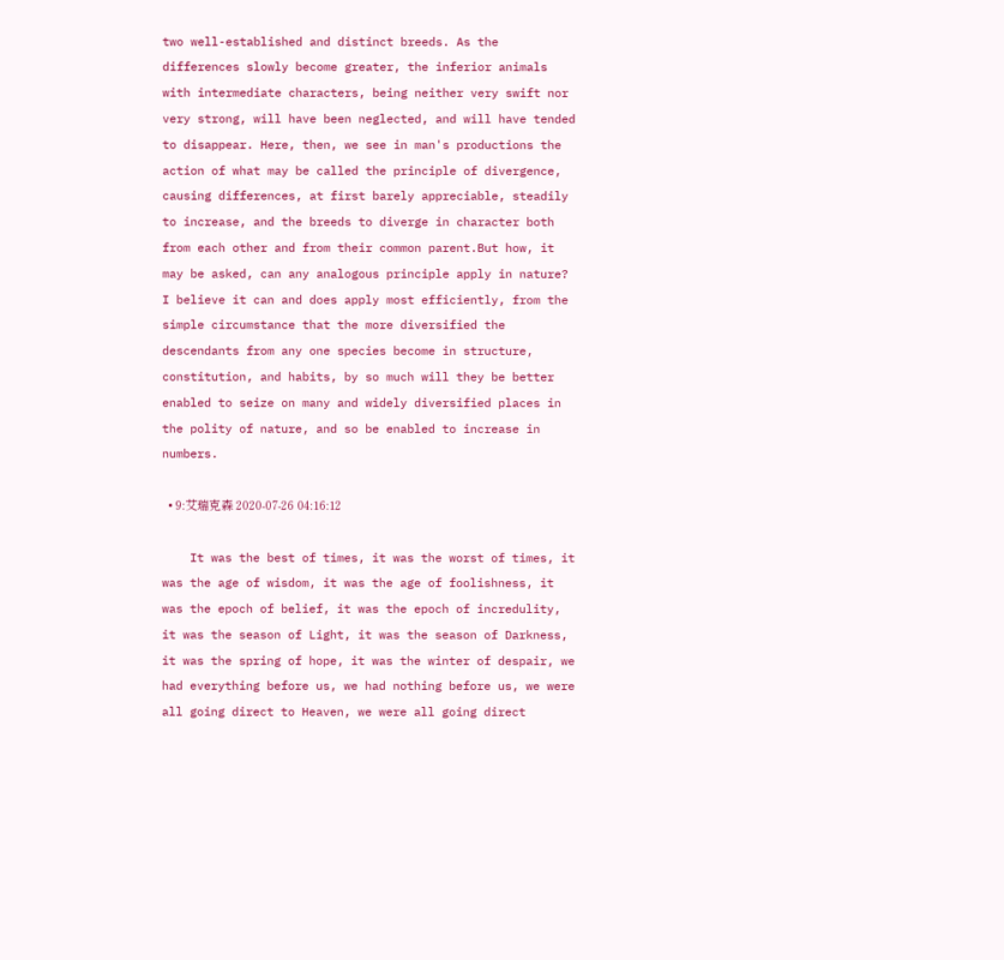two well-established and distinct breeds. As the differences slowly become greater, the inferior animals with intermediate characters, being neither very swift nor very strong, will have been neglected, and will have tended to disappear. Here, then, we see in man's productions the action of what may be called the principle of divergence, causing differences, at first barely appreciable, steadily to increase, and the breeds to diverge in character both from each other and from their common parent.But how, it may be asked, can any analogous principle apply in nature? I believe it can and does apply most efficiently, from the simple circumstance that the more diversified the descendants from any one species become in structure, constitution, and habits, by so much will they be better enabled to seize on many and widely diversified places in the polity of nature, and so be enabled to increase in numbers.

  • 9:艾瑞克森 2020-07-26 04:16:12

    It was the best of times, it was the worst of times, it was the age of wisdom, it was the age of foolishness, it was the epoch of belief, it was the epoch of incredulity, it was the season of Light, it was the season of Darkness, it was the spring of hope, it was the winter of despair, we had everything before us, we had nothing before us, we were all going direct to Heaven, we were all going direct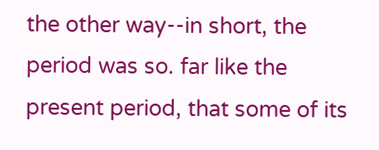the other way--in short, the period was so. far like the present period, that some of its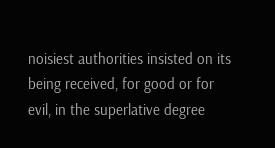noisiest authorities insisted on its being received, for good or for evil, in the superlative degree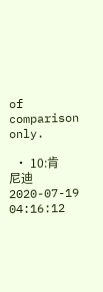of comparison only.

  • 10:肯尼迪 2020-07-19 04:16:12